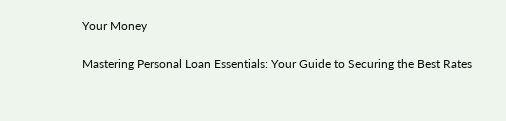Your Money

Mastering Personal Loan Essentials: Your Guide to Securing the Best Rates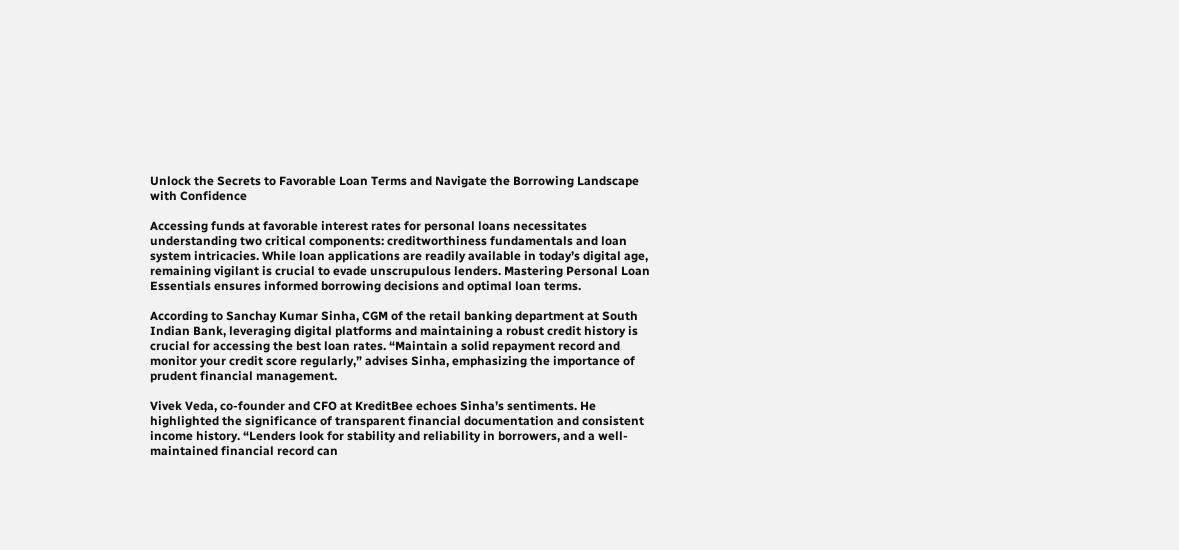Unlock the Secrets to Favorable Loan Terms and Navigate the Borrowing Landscape with Confidence

Accessing funds at favorable interest rates for personal loans necessitates understanding two critical components: creditworthiness fundamentals and loan system intricacies. While loan applications are readily available in today’s digital age, remaining vigilant is crucial to evade unscrupulous lenders. Mastering Personal Loan Essentials ensures informed borrowing decisions and optimal loan terms.

According to Sanchay Kumar Sinha, CGM of the retail banking department at South Indian Bank, leveraging digital platforms and maintaining a robust credit history is crucial for accessing the best loan rates. “Maintain a solid repayment record and monitor your credit score regularly,” advises Sinha, emphasizing the importance of prudent financial management.

Vivek Veda, co-founder and CFO at KreditBee echoes Sinha’s sentiments. He highlighted the significance of transparent financial documentation and consistent income history. “Lenders look for stability and reliability in borrowers, and a well-maintained financial record can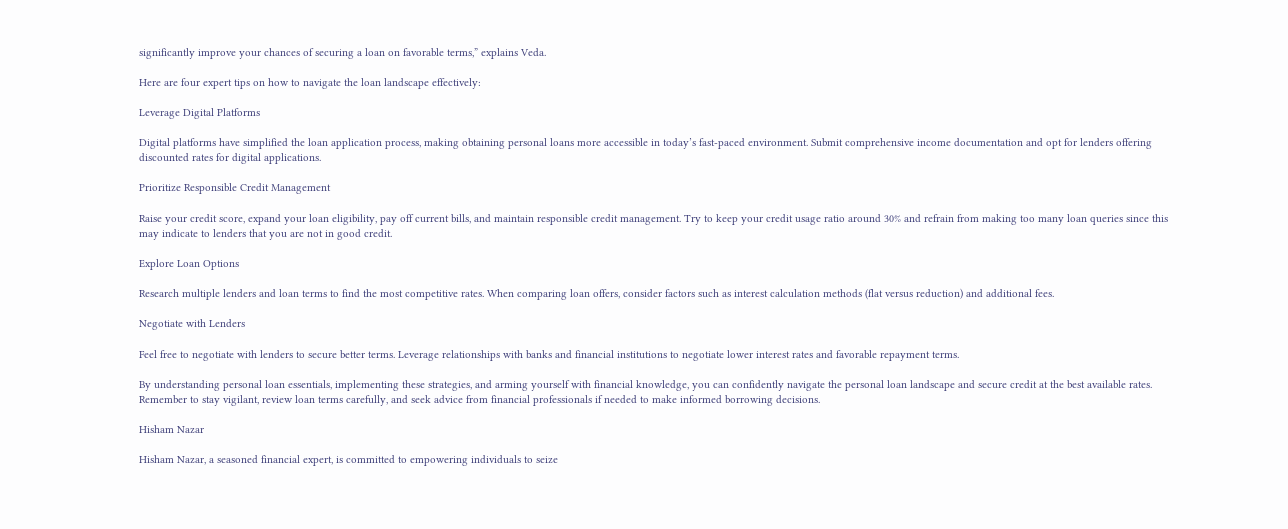significantly improve your chances of securing a loan on favorable terms,” explains Veda.

Here are four expert tips on how to navigate the loan landscape effectively:

Leverage Digital Platforms

Digital platforms have simplified the loan application process, making obtaining personal loans more accessible in today’s fast-paced environment. Submit comprehensive income documentation and opt for lenders offering discounted rates for digital applications.

Prioritize Responsible Credit Management

Raise your credit score, expand your loan eligibility, pay off current bills, and maintain responsible credit management. Try to keep your credit usage ratio around 30% and refrain from making too many loan queries since this may indicate to lenders that you are not in good credit.

Explore Loan Options

Research multiple lenders and loan terms to find the most competitive rates. When comparing loan offers, consider factors such as interest calculation methods (flat versus reduction) and additional fees.

Negotiate with Lenders

Feel free to negotiate with lenders to secure better terms. Leverage relationships with banks and financial institutions to negotiate lower interest rates and favorable repayment terms.

By understanding personal loan essentials, implementing these strategies, and arming yourself with financial knowledge, you can confidently navigate the personal loan landscape and secure credit at the best available rates. Remember to stay vigilant, review loan terms carefully, and seek advice from financial professionals if needed to make informed borrowing decisions.

Hisham Nazar

Hisham Nazar, a seasoned financial expert, is committed to empowering individuals to seize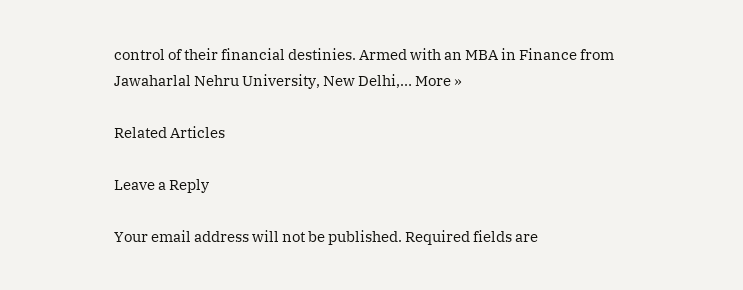control of their financial destinies. Armed with an MBA in Finance from Jawaharlal Nehru University, New Delhi,… More »

Related Articles

Leave a Reply

Your email address will not be published. Required fields are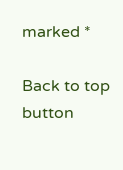marked *

Back to top button